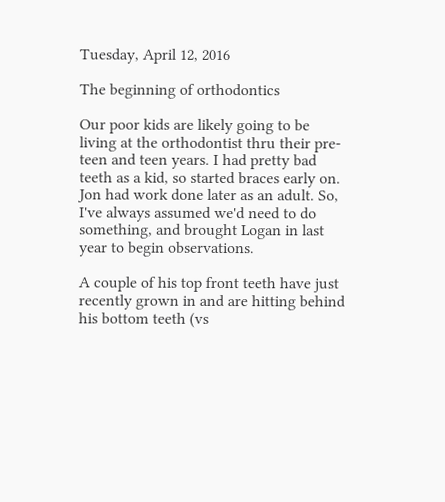Tuesday, April 12, 2016

The beginning of orthodontics

Our poor kids are likely going to be living at the orthodontist thru their pre-teen and teen years. I had pretty bad teeth as a kid, so started braces early on. Jon had work done later as an adult. So, I've always assumed we'd need to do something, and brought Logan in last year to begin observations.

A couple of his top front teeth have just recently grown in and are hitting behind his bottom teeth (vs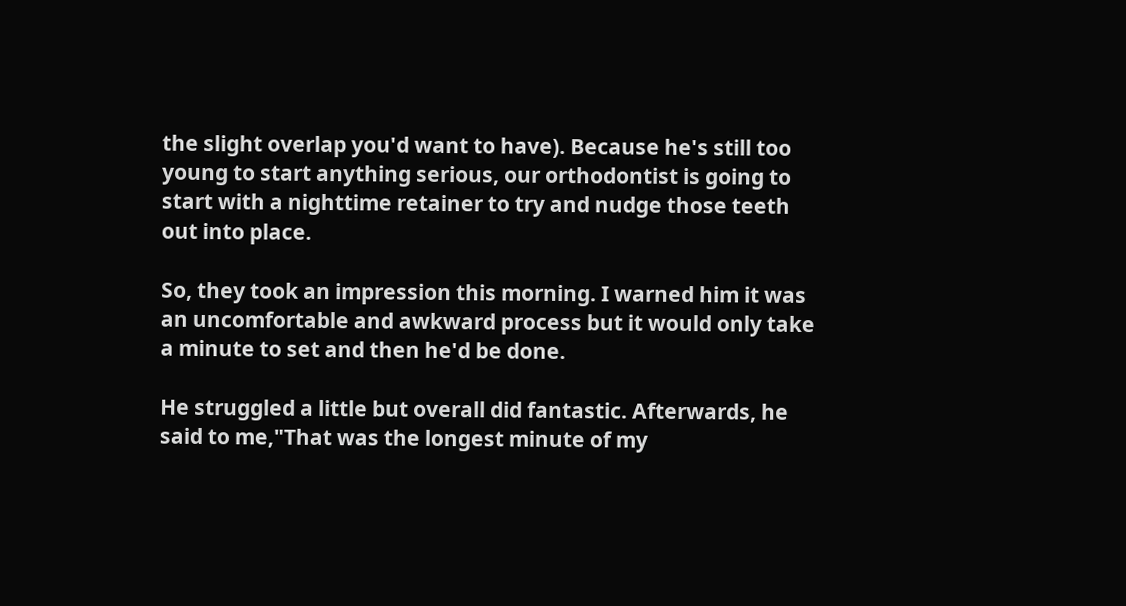the slight overlap you'd want to have). Because he's still too young to start anything serious, our orthodontist is going to start with a nighttime retainer to try and nudge those teeth out into place.

So, they took an impression this morning. I warned him it was an uncomfortable and awkward process but it would only take a minute to set and then he'd be done.

He struggled a little but overall did fantastic. Afterwards, he said to me,"That was the longest minute of my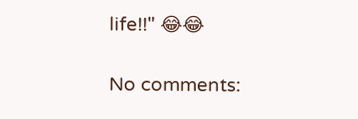life!!" 😂😂

No comments: